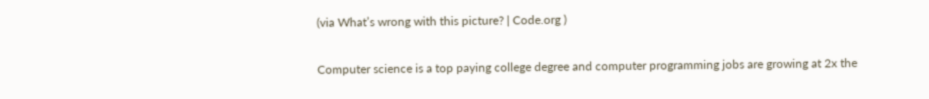(via What’s wrong with this picture? | Code.org )

Computer science is a top paying college degree and computer programming jobs are growing at 2x the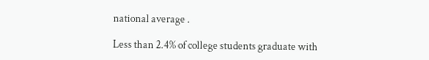national average .

Less than 2.4% of college students graduate with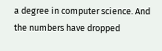a degree in computer science. And the numbers have dropped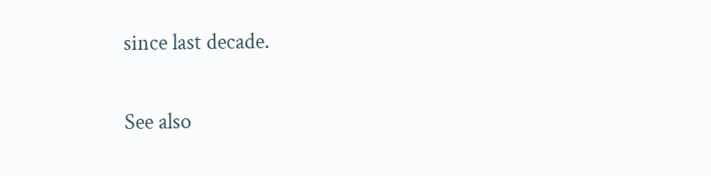since last decade.

See also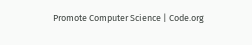Promote Computer Science | Code.org